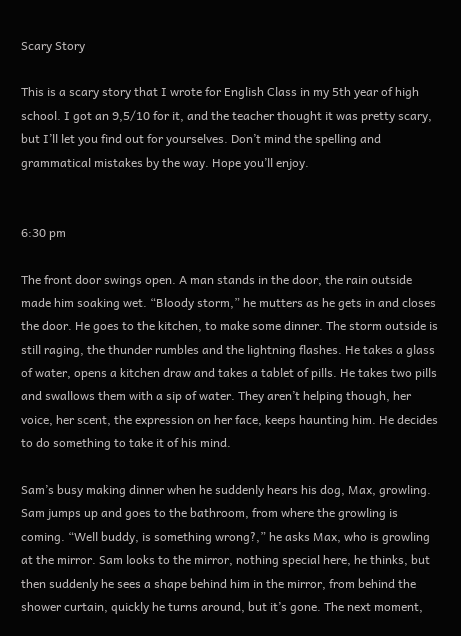Scary Story

This is a scary story that I wrote for English Class in my 5th year of high school. I got an 9,5/10 for it, and the teacher thought it was pretty scary, but I’ll let you find out for yourselves. Don’t mind the spelling and grammatical mistakes by the way. Hope you’ll enjoy.


6:30 pm

The front door swings open. A man stands in the door, the rain outside made him soaking wet. “Bloody storm,” he mutters as he gets in and closes the door. He goes to the kitchen, to make some dinner. The storm outside is still raging, the thunder rumbles and the lightning flashes. He takes a glass of water, opens a kitchen draw and takes a tablet of pills. He takes two pills and swallows them with a sip of water. They aren’t helping though, her voice, her scent, the expression on her face, keeps haunting him. He decides to do something to take it of his mind.

Sam’s busy making dinner when he suddenly hears his dog, Max, growling. Sam jumps up and goes to the bathroom, from where the growling is coming. “Well buddy, is something wrong?,” he asks Max, who is growling at the mirror. Sam looks to the mirror, nothing special here, he thinks, but then suddenly he sees a shape behind him in the mirror, from behind the shower curtain, quickly he turns around, but it’s gone. The next moment,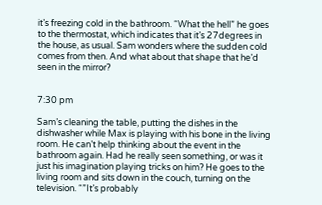it’s freezing cold in the bathroom. “What the hell” he goes to the thermostat, which indicates that it’s 27degrees in the house, as usual. Sam wonders where the sudden cold comes from then. And what about that shape that he’d seen in the mirror?


7:30 pm

Sam’s cleaning the table, putting the dishes in the dishwasher while Max is playing with his bone in the living room. He can’t help thinking about the event in the bathroom again. Had he really seen something, or was it just his imagination playing tricks on him? He goes to the living room and sits down in the couch, turning on the television. “”It’s probably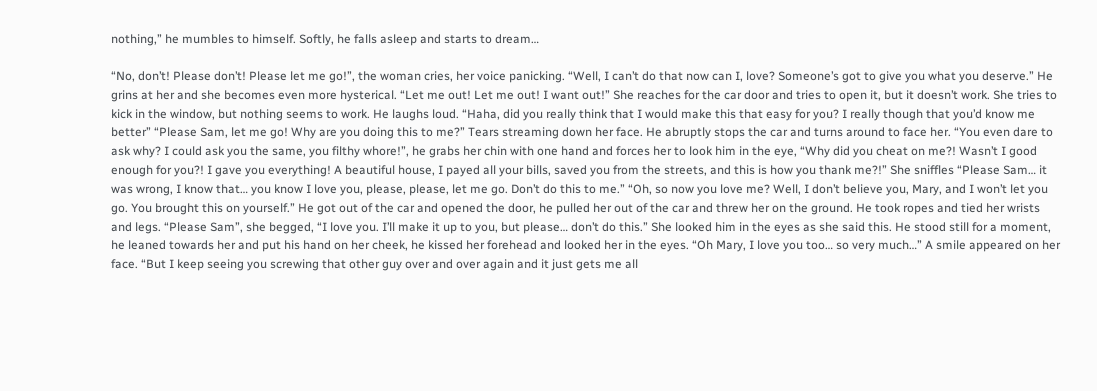nothing,” he mumbles to himself. Softly, he falls asleep and starts to dream…

“No, don’t! Please don’t! Please let me go!”, the woman cries, her voice panicking. “Well, I can’t do that now can I, love? Someone’s got to give you what you deserve.” He grins at her and she becomes even more hysterical. “Let me out! Let me out! I want out!” She reaches for the car door and tries to open it, but it doesn’t work. She tries to kick in the window, but nothing seems to work. He laughs loud. “Haha, did you really think that I would make this that easy for you? I really though that you’d know me better” “Please Sam, let me go! Why are you doing this to me?” Tears streaming down her face. He abruptly stops the car and turns around to face her. “You even dare to ask why? I could ask you the same, you filthy whore!”, he grabs her chin with one hand and forces her to look him in the eye, “Why did you cheat on me?! Wasn’t I good enough for you?! I gave you everything! A beautiful house, I payed all your bills, saved you from the streets, and this is how you thank me?!” She sniffles “Please Sam… it was wrong, I know that… you know I love you, please, please, let me go. Don’t do this to me.” “Oh, so now you love me? Well, I don’t believe you, Mary, and I won’t let you go. You brought this on yourself.” He got out of the car and opened the door, he pulled her out of the car and threw her on the ground. He took ropes and tied her wrists and legs. “Please Sam”, she begged, “I love you. I’ll make it up to you, but please… don’t do this.” She looked him in the eyes as she said this. He stood still for a moment, he leaned towards her and put his hand on her cheek, he kissed her forehead and looked her in the eyes. “Oh Mary, I love you too… so very much…” A smile appeared on her face. “But I keep seeing you screwing that other guy over and over again and it just gets me all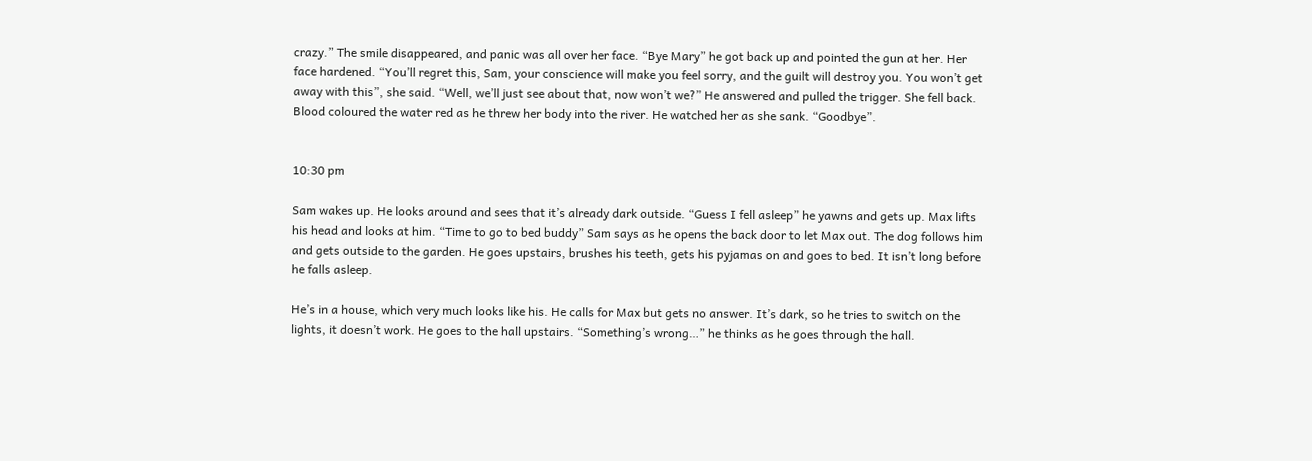crazy.” The smile disappeared, and panic was all over her face. “Bye Mary” he got back up and pointed the gun at her. Her face hardened. “You’ll regret this, Sam, your conscience will make you feel sorry, and the guilt will destroy you. You won’t get away with this”, she said. “Well, we’ll just see about that, now won’t we?” He answered and pulled the trigger. She fell back. Blood coloured the water red as he threw her body into the river. He watched her as she sank. “Goodbye”.


10:30 pm

Sam wakes up. He looks around and sees that it’s already dark outside. “Guess I fell asleep” he yawns and gets up. Max lifts his head and looks at him. “Time to go to bed buddy” Sam says as he opens the back door to let Max out. The dog follows him and gets outside to the garden. He goes upstairs, brushes his teeth, gets his pyjamas on and goes to bed. It isn’t long before he falls asleep.

He’s in a house, which very much looks like his. He calls for Max but gets no answer. It’s dark, so he tries to switch on the lights, it doesn’t work. He goes to the hall upstairs. “Something’s wrong…” he thinks as he goes through the hall.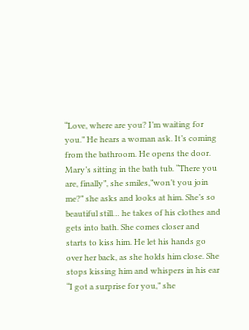“Love, where are you? I’m waiting for you.” He hears a woman ask. It’s coming from the bathroom. He opens the door. Mary’s sitting in the bath tub. “There you are, finally”, she smiles,”won’t you join me?” she asks and looks at him. She’s so beautiful still… he takes of his clothes and gets into bath. She comes closer and starts to kiss him. He let his hands go over her back, as she holds him close. She stops kissing him and whispers in his ear “I got a surprise for you,” she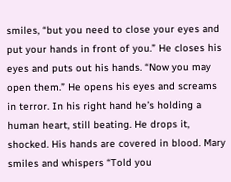smiles, “but you need to close your eyes and put your hands in front of you.” He closes his eyes and puts out his hands. “Now you may open them.” He opens his eyes and screams in terror. In his right hand he’s holding a human heart, still beating. He drops it, shocked. His hands are covered in blood. Mary smiles and whispers “Told you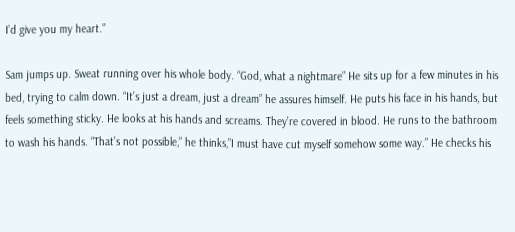I’d give you my heart.”

Sam jumps up. Sweat running over his whole body. “God, what a nightmare” He sits up for a few minutes in his bed, trying to calm down. “It’s just a dream, just a dream” he assures himself. He puts his face in his hands, but feels something sticky. He looks at his hands and screams. They’re covered in blood. He runs to the bathroom to wash his hands. “That’s not possible,” he thinks,”I must have cut myself somehow some way.” He checks his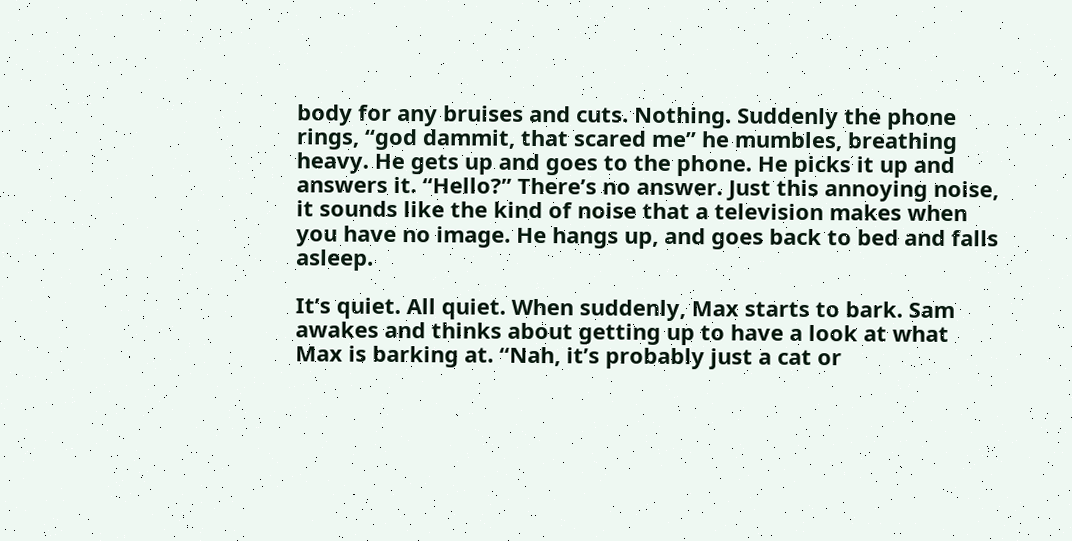body for any bruises and cuts. Nothing. Suddenly the phone rings, “god dammit, that scared me” he mumbles, breathing heavy. He gets up and goes to the phone. He picks it up and answers it. “Hello?” There’s no answer. Just this annoying noise, it sounds like the kind of noise that a television makes when you have no image. He hangs up, and goes back to bed and falls asleep.

It’s quiet. All quiet. When suddenly, Max starts to bark. Sam awakes and thinks about getting up to have a look at what Max is barking at. “Nah, it’s probably just a cat or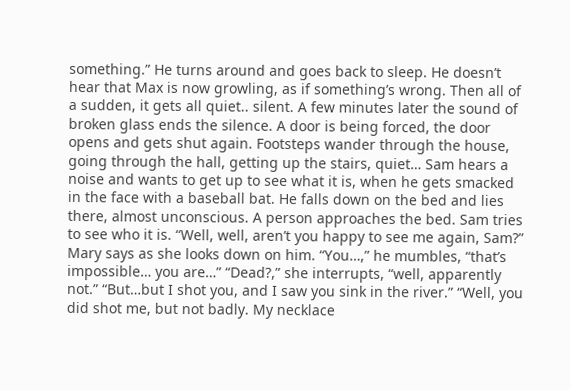something.” He turns around and goes back to sleep. He doesn’t hear that Max is now growling, as if something’s wrong. Then all of a sudden, it gets all quiet.. silent. A few minutes later the sound of broken glass ends the silence. A door is being forced, the door opens and gets shut again. Footsteps wander through the house, going through the hall, getting up the stairs, quiet… Sam hears a noise and wants to get up to see what it is, when he gets smacked in the face with a baseball bat. He falls down on the bed and lies there, almost unconscious. A person approaches the bed. Sam tries to see who it is. “Well, well, aren’t you happy to see me again, Sam?” Mary says as she looks down on him. “You…,” he mumbles, “that’s impossible… you are…” “Dead?,” she interrupts, “well, apparently not.” “But…but I shot you, and I saw you sink in the river.” “Well, you did shot me, but not badly. My necklace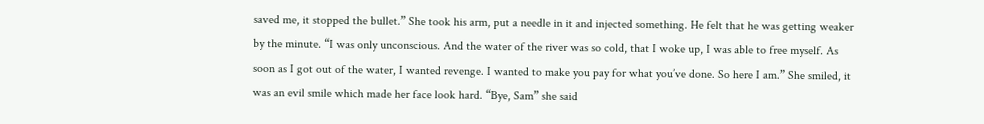saved me, it stopped the bullet.” She took his arm, put a needle in it and injected something. He felt that he was getting weaker by the minute. “I was only unconscious. And the water of the river was so cold, that I woke up, I was able to free myself. As soon as I got out of the water, I wanted revenge. I wanted to make you pay for what you’ve done. So here I am.” She smiled, it was an evil smile which made her face look hard. “Bye, Sam” she said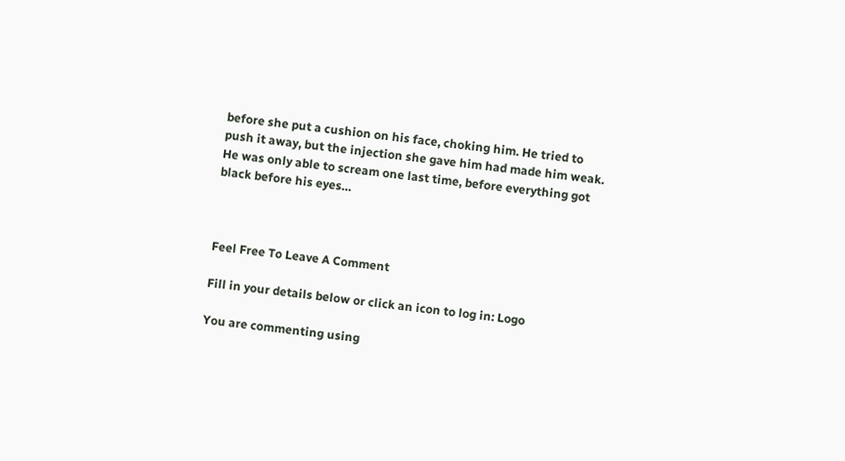before she put a cushion on his face, choking him. He tried to push it away, but the injection she gave him had made him weak. He was only able to scream one last time, before everything got black before his eyes…



Feel Free To Leave A Comment

Fill in your details below or click an icon to log in: Logo

You are commenting using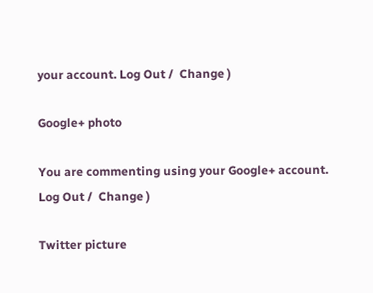your account. Log Out /  Change )

Google+ photo

You are commenting using your Google+ account. Log Out /  Change )

Twitter picture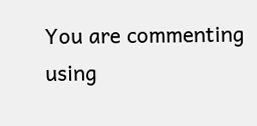You are commenting using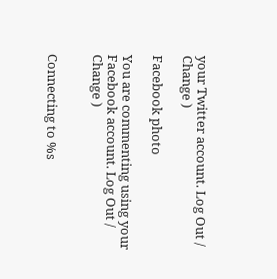your Twitter account. Log Out /  Change )

Facebook photo

You are commenting using your Facebook account. Log Out /  Change )


Connecting to %s